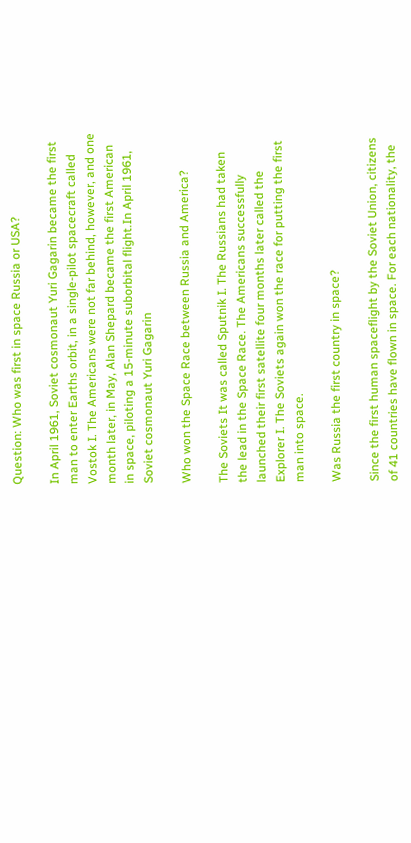Question: Who was first in space Russia or USA?

In April 1961, Soviet cosmonaut Yuri Gagarin became the first man to enter Earths orbit, in a single-pilot spacecraft called Vostok I. The Americans were not far behind, however, and one month later, in May, Alan Shepard became the first American in space, piloting a 15-minute suborbital flight.In April 1961, Soviet cosmonaut Yuri Gagarin

Who won the Space Race between Russia and America?

The Soviets It was called Sputnik I. The Russians had taken the lead in the Space Race. The Americans successfully launched their first satellite four months later called the Explorer I. The Soviets again won the race for putting the first man into space.

Was Russia the first country in space?

Since the first human spaceflight by the Soviet Union, citizens of 41 countries have flown in space. For each nationality, the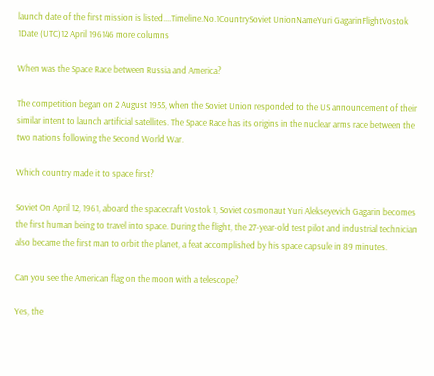launch date of the first mission is listed....Timeline.No.1CountrySoviet UnionNameYuri GagarinFlightVostok 1Date (UTC)12 April 196146 more columns

When was the Space Race between Russia and America?

The competition began on 2 August 1955, when the Soviet Union responded to the US announcement of their similar intent to launch artificial satellites. The Space Race has its origins in the nuclear arms race between the two nations following the Second World War.

Which country made it to space first?

Soviet On April 12, 1961, aboard the spacecraft Vostok 1, Soviet cosmonaut Yuri Alekseyevich Gagarin becomes the first human being to travel into space. During the flight, the 27-year-old test pilot and industrial technician also became the first man to orbit the planet, a feat accomplished by his space capsule in 89 minutes.

Can you see the American flag on the moon with a telescope?

Yes, the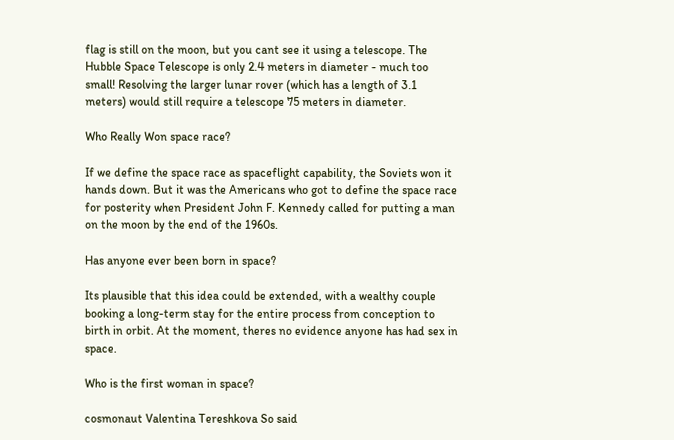flag is still on the moon, but you cant see it using a telescope. The Hubble Space Telescope is only 2.4 meters in diameter - much too small! Resolving the larger lunar rover (which has a length of 3.1 meters) would still require a telescope 75 meters in diameter.

Who Really Won space race?

If we define the space race as spaceflight capability, the Soviets won it hands down. But it was the Americans who got to define the space race for posterity when President John F. Kennedy called for putting a man on the moon by the end of the 1960s.

Has anyone ever been born in space?

Its plausible that this idea could be extended, with a wealthy couple booking a long-term stay for the entire process from conception to birth in orbit. At the moment, theres no evidence anyone has had sex in space.

Who is the first woman in space?

cosmonaut Valentina Tereshkova So said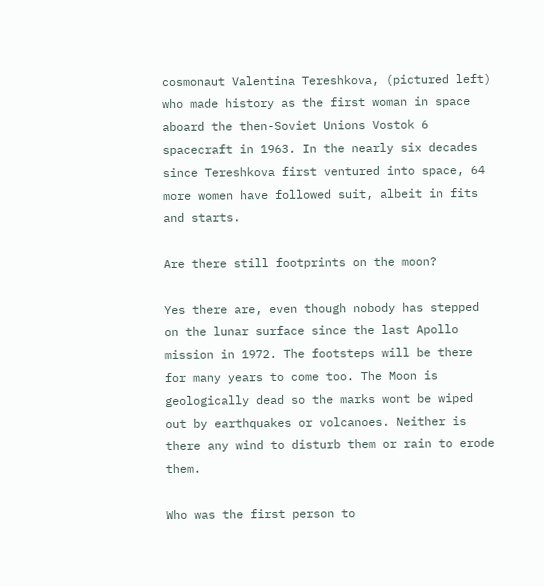cosmonaut Valentina Tereshkova, (pictured left) who made history as the first woman in space aboard the then-Soviet Unions Vostok 6 spacecraft in 1963. In the nearly six decades since Tereshkova first ventured into space, 64 more women have followed suit, albeit in fits and starts.

Are there still footprints on the moon?

Yes there are, even though nobody has stepped on the lunar surface since the last Apollo mission in 1972. The footsteps will be there for many years to come too. The Moon is geologically dead so the marks wont be wiped out by earthquakes or volcanoes. Neither is there any wind to disturb them or rain to erode them.

Who was the first person to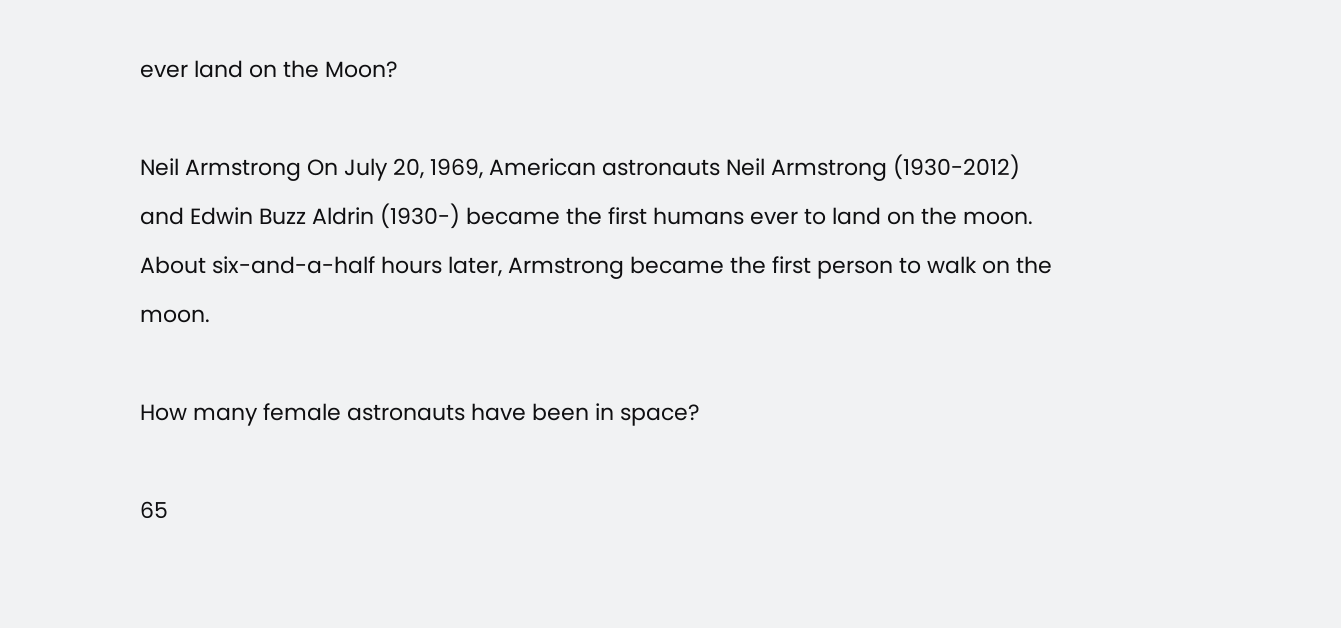ever land on the Moon?

Neil Armstrong On July 20, 1969, American astronauts Neil Armstrong (1930-2012) and Edwin Buzz Aldrin (1930-) became the first humans ever to land on the moon. About six-and-a-half hours later, Armstrong became the first person to walk on the moon.

How many female astronauts have been in space?

65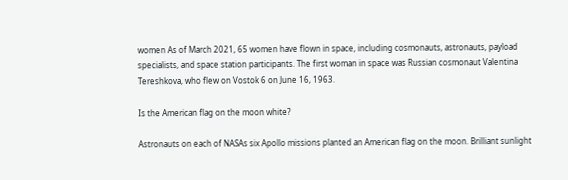women As of March 2021, 65 women have flown in space, including cosmonauts, astronauts, payload specialists, and space station participants. The first woman in space was Russian cosmonaut Valentina Tereshkova, who flew on Vostok 6 on June 16, 1963.

Is the American flag on the moon white?

Astronauts on each of NASAs six Apollo missions planted an American flag on the moon. Brilliant sunlight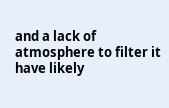and a lack of atmosphere to filter it have likely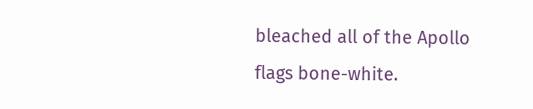bleached all of the Apollo flags bone-white.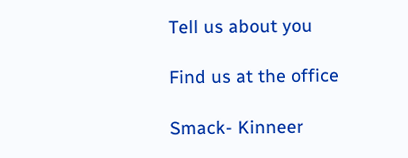Tell us about you

Find us at the office

Smack- Kinneer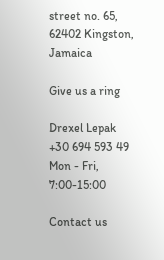street no. 65, 62402 Kingston, Jamaica

Give us a ring

Drexel Lepak
+30 694 593 49
Mon - Fri, 7:00-15:00

Contact us